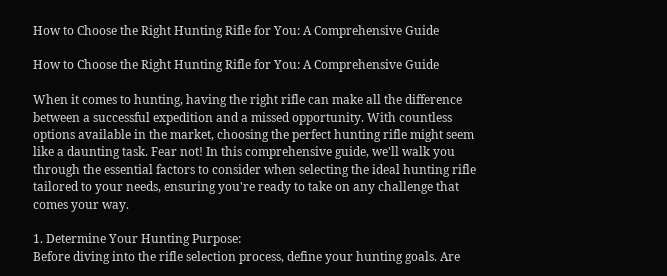How to Choose the Right Hunting Rifle for You: A Comprehensive Guide

How to Choose the Right Hunting Rifle for You: A Comprehensive Guide

When it comes to hunting, having the right rifle can make all the difference between a successful expedition and a missed opportunity. With countless options available in the market, choosing the perfect hunting rifle might seem like a daunting task. Fear not! In this comprehensive guide, we'll walk you through the essential factors to consider when selecting the ideal hunting rifle tailored to your needs, ensuring you're ready to take on any challenge that comes your way.

1. Determine Your Hunting Purpose:
Before diving into the rifle selection process, define your hunting goals. Are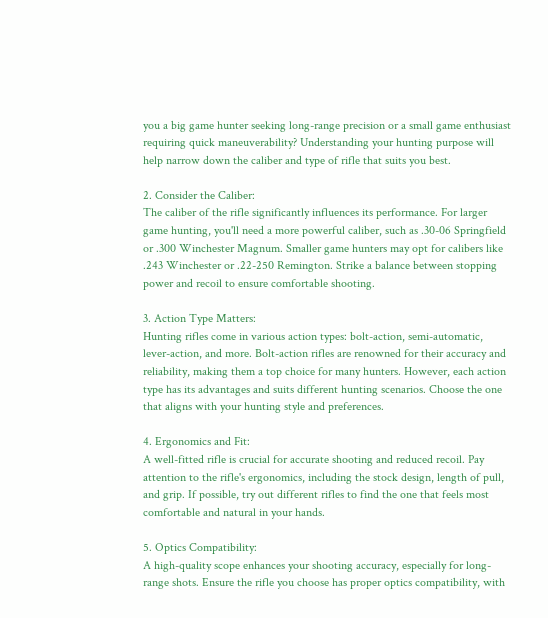you a big game hunter seeking long-range precision or a small game enthusiast requiring quick maneuverability? Understanding your hunting purpose will help narrow down the caliber and type of rifle that suits you best.

2. Consider the Caliber:
The caliber of the rifle significantly influences its performance. For larger game hunting, you'll need a more powerful caliber, such as .30-06 Springfield or .300 Winchester Magnum. Smaller game hunters may opt for calibers like .243 Winchester or .22-250 Remington. Strike a balance between stopping power and recoil to ensure comfortable shooting.

3. Action Type Matters:
Hunting rifles come in various action types: bolt-action, semi-automatic, lever-action, and more. Bolt-action rifles are renowned for their accuracy and reliability, making them a top choice for many hunters. However, each action type has its advantages and suits different hunting scenarios. Choose the one that aligns with your hunting style and preferences.

4. Ergonomics and Fit:
A well-fitted rifle is crucial for accurate shooting and reduced recoil. Pay attention to the rifle's ergonomics, including the stock design, length of pull, and grip. If possible, try out different rifles to find the one that feels most comfortable and natural in your hands.

5. Optics Compatibility:
A high-quality scope enhances your shooting accuracy, especially for long-range shots. Ensure the rifle you choose has proper optics compatibility, with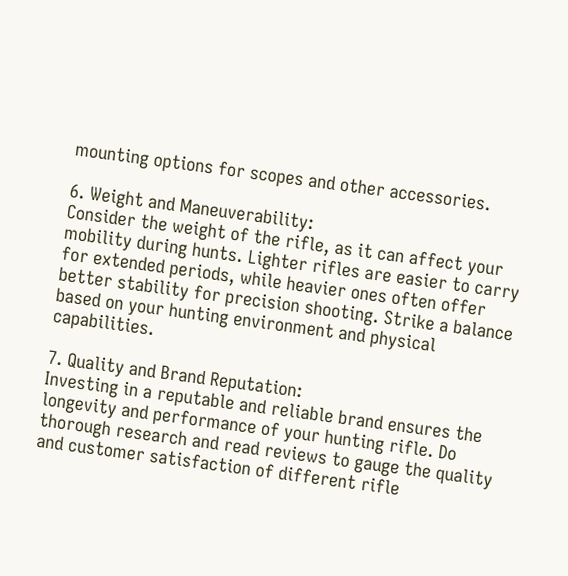mounting options for scopes and other accessories.

6. Weight and Maneuverability:
Consider the weight of the rifle, as it can affect your mobility during hunts. Lighter rifles are easier to carry for extended periods, while heavier ones often offer better stability for precision shooting. Strike a balance based on your hunting environment and physical capabilities.

7. Quality and Brand Reputation:
Investing in a reputable and reliable brand ensures the longevity and performance of your hunting rifle. Do thorough research and read reviews to gauge the quality and customer satisfaction of different rifle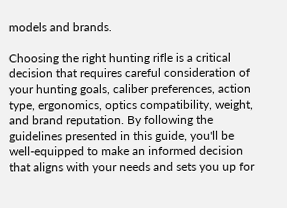models and brands.

Choosing the right hunting rifle is a critical decision that requires careful consideration of your hunting goals, caliber preferences, action type, ergonomics, optics compatibility, weight, and brand reputation. By following the guidelines presented in this guide, you'll be well-equipped to make an informed decision that aligns with your needs and sets you up for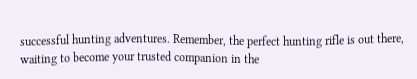successful hunting adventures. Remember, the perfect hunting rifle is out there, waiting to become your trusted companion in the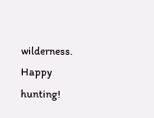wilderness. Happy hunting!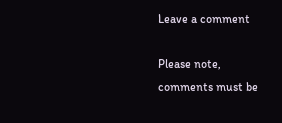Leave a comment

Please note, comments must be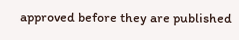approved before they are published